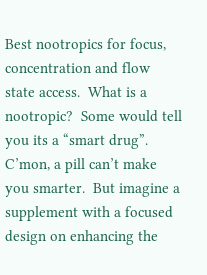Best nootropics for focus, concentration and flow state access.  What is a nootropic?  Some would tell you its a “smart drug”.  C’mon, a pill can’t make you smarter.  But imagine a supplement with a focused design on enhancing the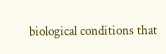biological conditions that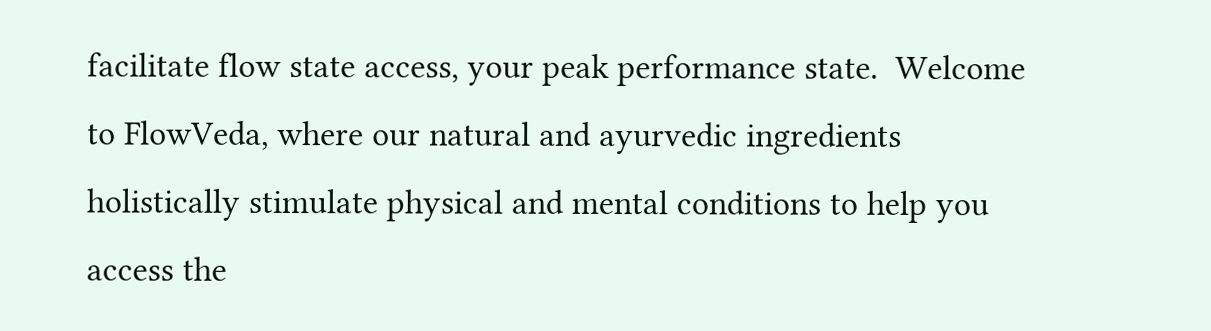facilitate flow state access, your peak performance state.  Welcome to FlowVeda, where our natural and ayurvedic ingredients holistically stimulate physical and mental conditions to help you access the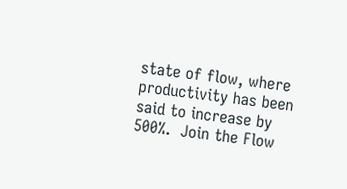state of flow, where productivity has been said to increase by 500%.  Join the Flow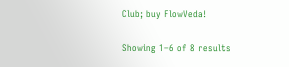Club; buy FlowVeda!

Showing 1–6 of 8 results